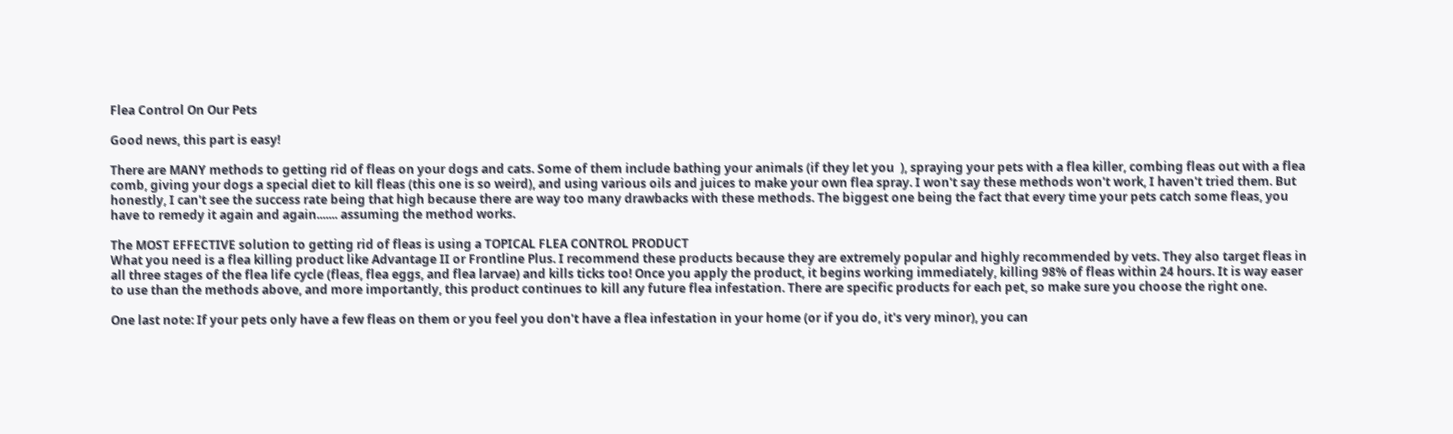Flea Control On Our Pets

Good news, this part is easy!

There are MANY methods to getting rid of fleas on your dogs and cats. Some of them include bathing your animals (if they let you  ), spraying your pets with a flea killer, combing fleas out with a flea comb, giving your dogs a special diet to kill fleas (this one is so weird), and using various oils and juices to make your own flea spray. I won't say these methods won't work, I haven't tried them. But honestly, I can't see the success rate being that high because there are way too many drawbacks with these methods. The biggest one being the fact that every time your pets catch some fleas, you have to remedy it again and again....... assuming the method works.

The MOST EFFECTIVE solution to getting rid of fleas is using a TOPICAL FLEA CONTROL PRODUCT
What you need is a flea killing product like Advantage II or Frontline Plus. I recommend these products because they are extremely popular and highly recommended by vets. They also target fleas in all three stages of the flea life cycle (fleas, flea eggs, and flea larvae) and kills ticks too! Once you apply the product, it begins working immediately, killing 98% of fleas within 24 hours. It is way easer to use than the methods above, and more importantly, this product continues to kill any future flea infestation. There are specific products for each pet, so make sure you choose the right one.

One last note: If your pets only have a few fleas on them or you feel you don't have a flea infestation in your home (or if you do, it's very minor), you can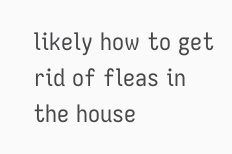likely how to get rid of fleas in the house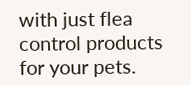with just flea control products for your pets.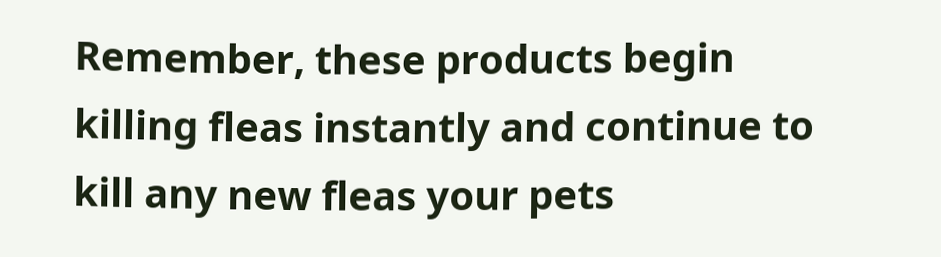Remember, these products begin killing fleas instantly and continue to kill any new fleas your pets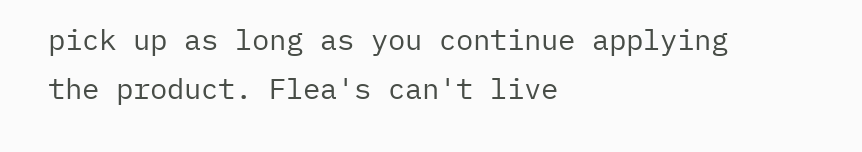pick up as long as you continue applying the product. Flea's can't live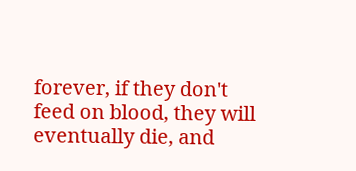forever, if they don't feed on blood, they will eventually die, and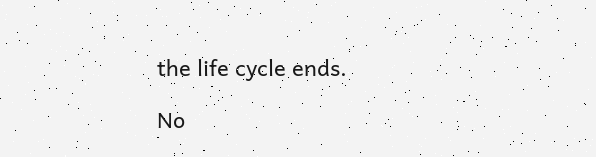the life cycle ends.

No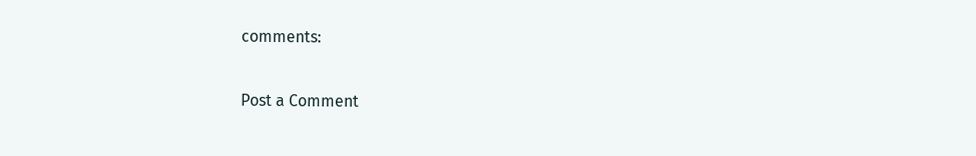comments:

Post a Comment